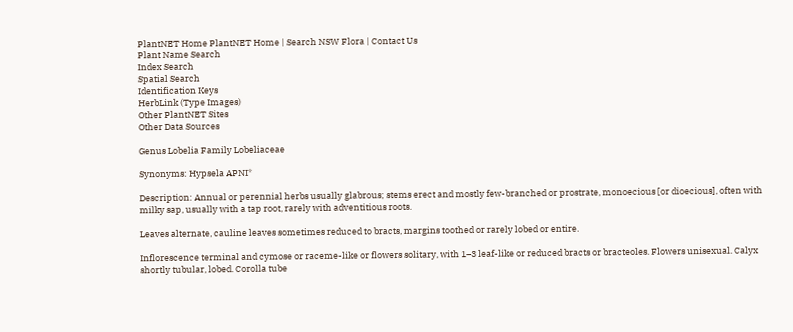PlantNET Home PlantNET Home | Search NSW Flora | Contact Us
Plant Name Search
Index Search
Spatial Search
Identification Keys
HerbLink (Type Images)
Other PlantNET Sites
Other Data Sources

Genus Lobelia Family Lobeliaceae

Synonyms: Hypsela APNI*

Description: Annual or perennial herbs usually glabrous; stems erect and mostly few-branched or prostrate, monoecious [or dioecious], often with milky sap, usually with a tap root, rarely with adventitious roots.

Leaves alternate, cauline leaves sometimes reduced to bracts, margins toothed or rarely lobed or entire.

Inflorescence terminal and cymose or raceme-like or flowers solitary, with 1–3 leaf-like or reduced bracts or bracteoles. Flowers unisexual. Calyx shortly tubular, lobed. Corolla tube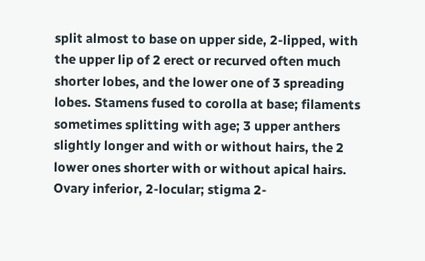split almost to base on upper side, 2-lipped, with the upper lip of 2 erect or recurved often much shorter lobes, and the lower one of 3 spreading lobes. Stamens fused to corolla at base; filaments sometimes splitting with age; 3 upper anthers slightly longer and with or without hairs, the 2 lower ones shorter with or without apical hairs. Ovary inferior, 2-locular; stigma 2-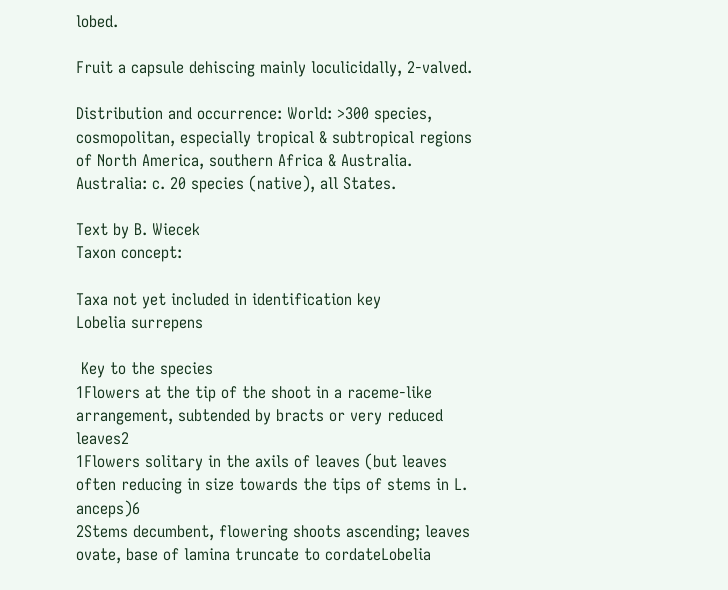lobed.

Fruit a capsule dehiscing mainly loculicidally, 2-valved.

Distribution and occurrence: World: >300 species, cosmopolitan, especially tropical & subtropical regions of North America, southern Africa & Australia. Australia: c. 20 species (native), all States.

Text by B. Wiecek
Taxon concept:

Taxa not yet included in identification key
Lobelia surrepens

 Key to the species
1Flowers at the tip of the shoot in a raceme-like arrangement, subtended by bracts or very reduced leaves2
1Flowers solitary in the axils of leaves (but leaves often reducing in size towards the tips of stems in L. anceps)6
2Stems decumbent, flowering shoots ascending; leaves ovate, base of lamina truncate to cordateLobelia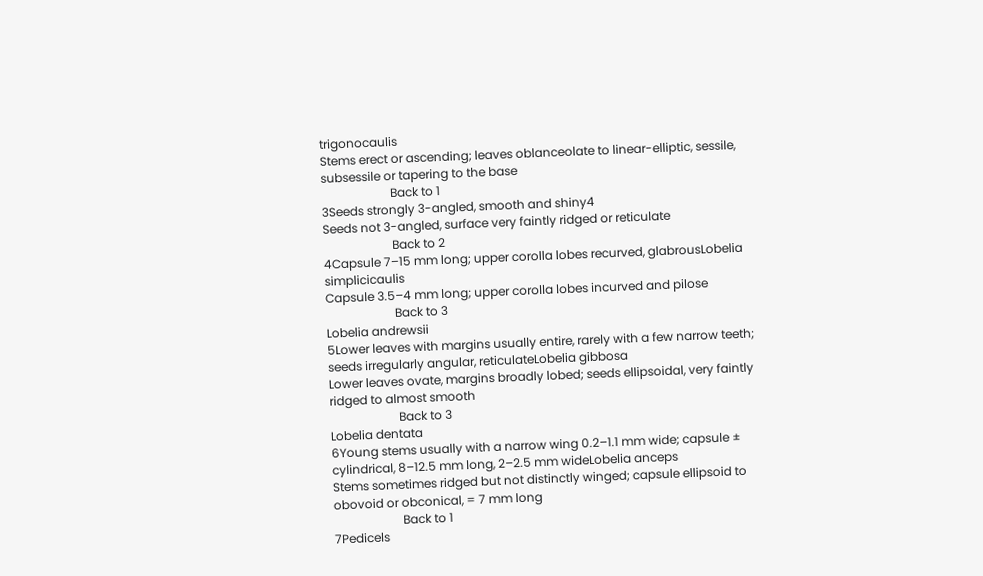trigonocaulis
Stems erect or ascending; leaves oblanceolate to linear-elliptic, sessile, subsessile or tapering to the base
                       Back to 1
3Seeds strongly 3-angled, smooth and shiny4
Seeds not 3-angled, surface very faintly ridged or reticulate
                       Back to 2
4Capsule 7–15 mm long; upper corolla lobes recurved, glabrousLobelia simplicicaulis
Capsule 3.5–4 mm long; upper corolla lobes incurved and pilose
                       Back to 3
Lobelia andrewsii
5Lower leaves with margins usually entire, rarely with a few narrow teeth; seeds irregularly angular, reticulateLobelia gibbosa
Lower leaves ovate, margins broadly lobed; seeds ellipsoidal, very faintly ridged to almost smooth
                       Back to 3
Lobelia dentata
6Young stems usually with a narrow wing 0.2–1.1 mm wide; capsule ± cylindrical, 8–12.5 mm long, 2–2.5 mm wideLobelia anceps
Stems sometimes ridged but not distinctly winged; capsule ellipsoid to obovoid or obconical, = 7 mm long
                       Back to 1
7Pedicels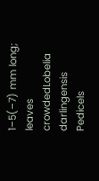1–5(–7) mm long; leaves crowdedLobelia darlingensis
Pedicels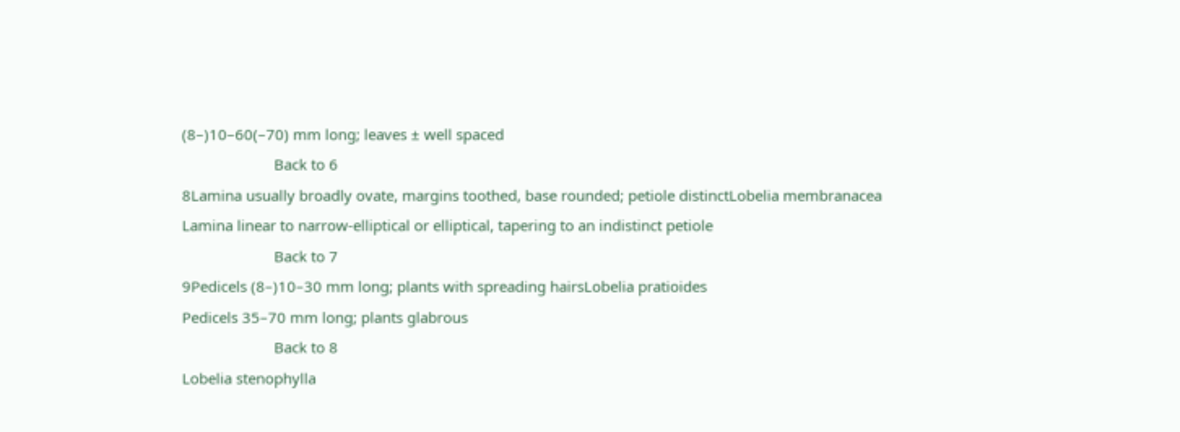(8–)10–60(–70) mm long; leaves ± well spaced
                       Back to 6
8Lamina usually broadly ovate, margins toothed, base rounded; petiole distinctLobelia membranacea
Lamina linear to narrow-elliptical or elliptical, tapering to an indistinct petiole
                       Back to 7
9Pedicels (8–)10–30 mm long; plants with spreading hairsLobelia pratioides
Pedicels 35–70 mm long; plants glabrous
                       Back to 8
Lobelia stenophylla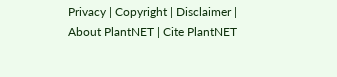Privacy | Copyright | Disclaimer | About PlantNET | Cite PlantNET